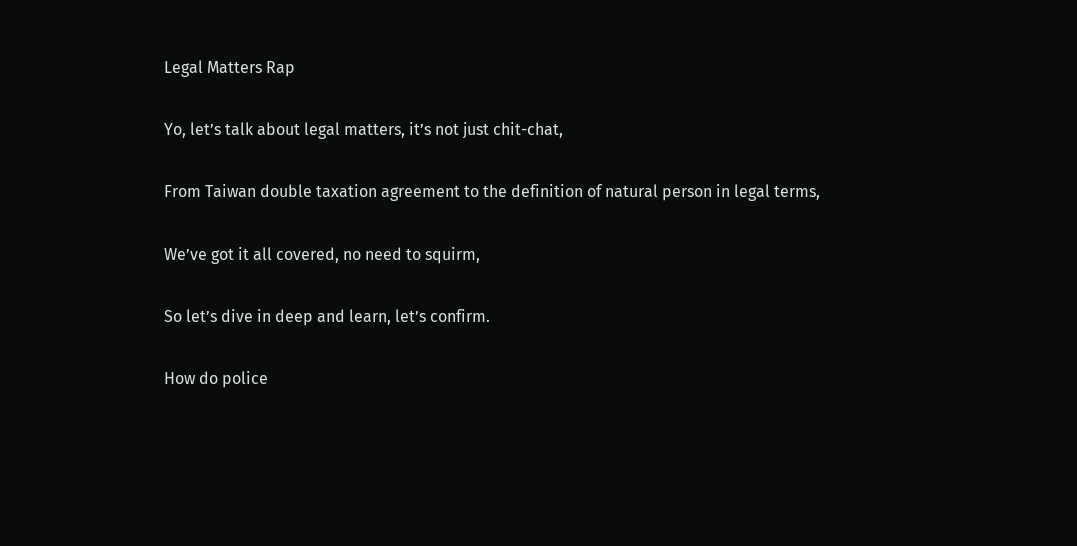Legal Matters Rap

Yo, let’s talk about legal matters, it’s not just chit-chat,

From Taiwan double taxation agreement to the definition of natural person in legal terms,

We’ve got it all covered, no need to squirm,

So let’s dive in deep and learn, let’s confirm.

How do police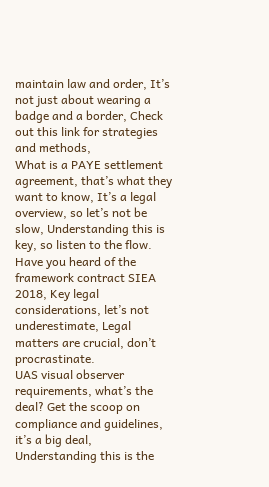maintain law and order, It’s not just about wearing a badge and a border, Check out this link for strategies and methods,
What is a PAYE settlement agreement, that’s what they want to know, It’s a legal overview, so let’s not be slow, Understanding this is key, so listen to the flow.
Have you heard of the framework contract SIEA 2018, Key legal considerations, let’s not underestimate, Legal matters are crucial, don’t procrastinate.
UAS visual observer requirements, what’s the deal? Get the scoop on compliance and guidelines, it’s a big deal, Understanding this is the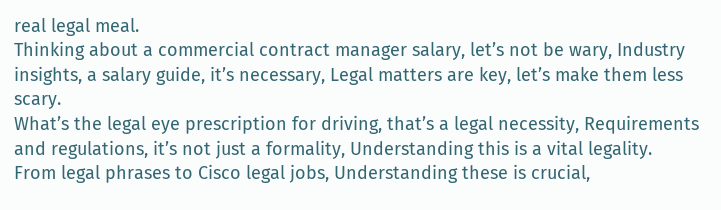real legal meal.
Thinking about a commercial contract manager salary, let’s not be wary, Industry insights, a salary guide, it’s necessary, Legal matters are key, let’s make them less scary.
What’s the legal eye prescription for driving, that’s a legal necessity, Requirements and regulations, it’s not just a formality, Understanding this is a vital legality.
From legal phrases to Cisco legal jobs, Understanding these is crucial,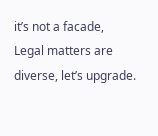it’s not a facade, Legal matters are diverse, let’s upgrade.